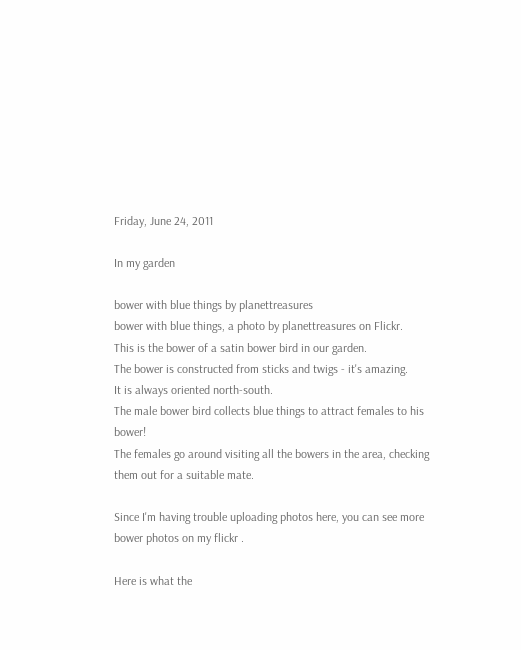Friday, June 24, 2011

In my garden

bower with blue things by planettreasures
bower with blue things, a photo by planettreasures on Flickr.
This is the bower of a satin bower bird in our garden.
The bower is constructed from sticks and twigs - it's amazing.
It is always oriented north-south.
The male bower bird collects blue things to attract females to his bower!
The females go around visiting all the bowers in the area, checking them out for a suitable mate.

Since I'm having trouble uploading photos here, you can see more bower photos on my flickr .

Here is what the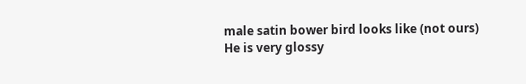male satin bower bird looks like (not ours)
He is very glossy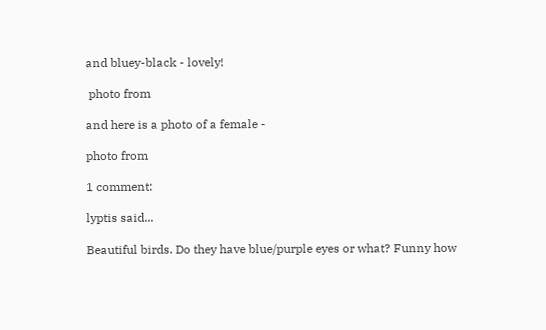and bluey-black - lovely!

 photo from

and here is a photo of a female -

photo from

1 comment:

lyptis said...

Beautiful birds. Do they have blue/purple eyes or what? Funny how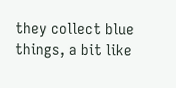they collect blue things, a bit like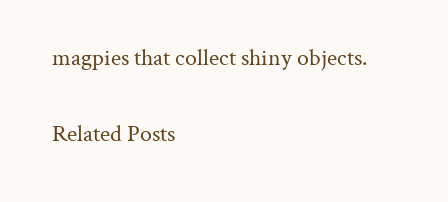magpies that collect shiny objects.

Related Posts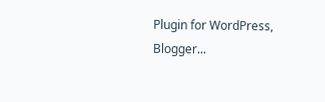Plugin for WordPress, Blogger...